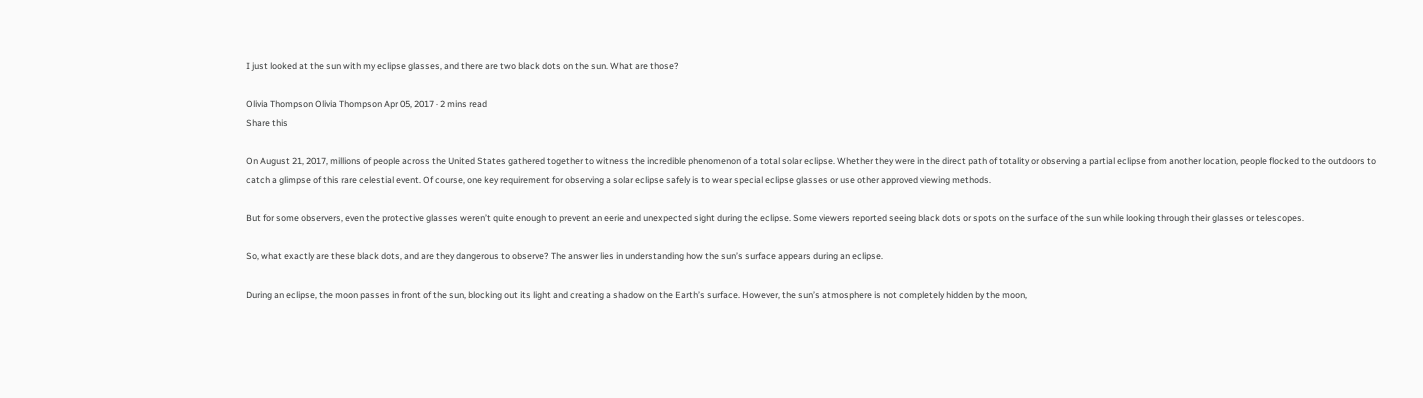I just looked at the sun with my eclipse glasses, and there are two black dots on the sun. What are those?

Olivia Thompson Olivia Thompson Apr 05, 2017 · 2 mins read
Share this

On August 21, 2017, millions of people across the United States gathered together to witness the incredible phenomenon of a total solar eclipse. Whether they were in the direct path of totality or observing a partial eclipse from another location, people flocked to the outdoors to catch a glimpse of this rare celestial event. Of course, one key requirement for observing a solar eclipse safely is to wear special eclipse glasses or use other approved viewing methods.

But for some observers, even the protective glasses weren’t quite enough to prevent an eerie and unexpected sight during the eclipse. Some viewers reported seeing black dots or spots on the surface of the sun while looking through their glasses or telescopes.

So, what exactly are these black dots, and are they dangerous to observe? The answer lies in understanding how the sun’s surface appears during an eclipse.

During an eclipse, the moon passes in front of the sun, blocking out its light and creating a shadow on the Earth’s surface. However, the sun’s atmosphere is not completely hidden by the moon,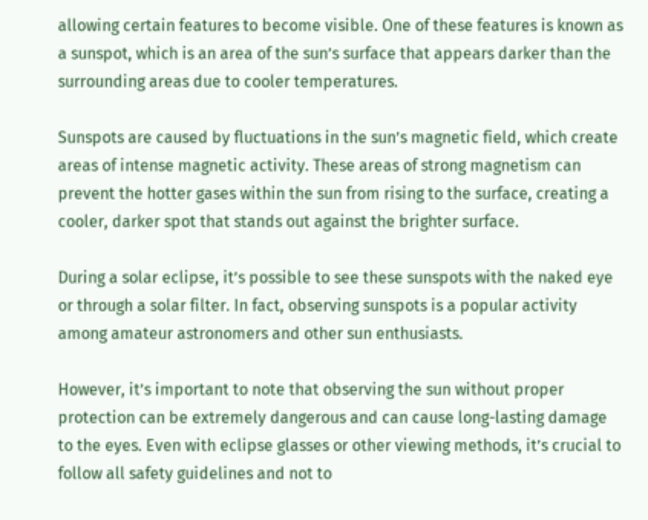allowing certain features to become visible. One of these features is known as a sunspot, which is an area of the sun’s surface that appears darker than the surrounding areas due to cooler temperatures.

Sunspots are caused by fluctuations in the sun’s magnetic field, which create areas of intense magnetic activity. These areas of strong magnetism can prevent the hotter gases within the sun from rising to the surface, creating a cooler, darker spot that stands out against the brighter surface.

During a solar eclipse, it’s possible to see these sunspots with the naked eye or through a solar filter. In fact, observing sunspots is a popular activity among amateur astronomers and other sun enthusiasts.

However, it’s important to note that observing the sun without proper protection can be extremely dangerous and can cause long-lasting damage to the eyes. Even with eclipse glasses or other viewing methods, it’s crucial to follow all safety guidelines and not to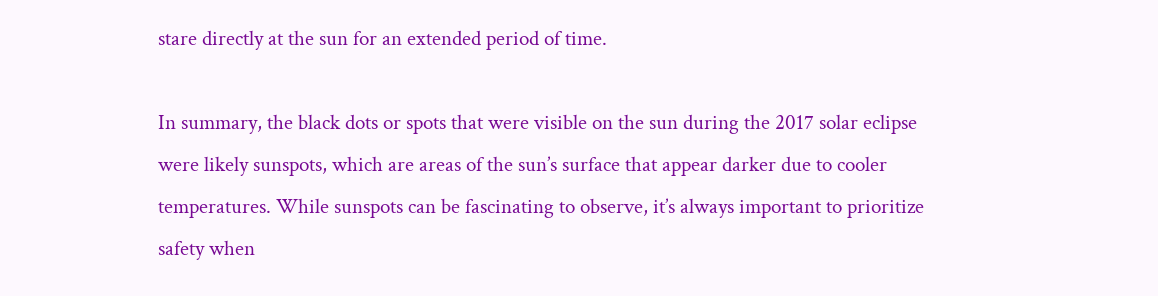stare directly at the sun for an extended period of time.

In summary, the black dots or spots that were visible on the sun during the 2017 solar eclipse were likely sunspots, which are areas of the sun’s surface that appear darker due to cooler temperatures. While sunspots can be fascinating to observe, it’s always important to prioritize safety when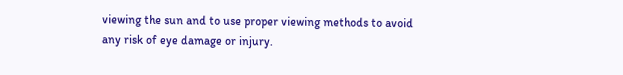viewing the sun and to use proper viewing methods to avoid any risk of eye damage or injury.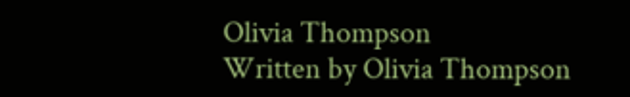Olivia Thompson
Written by Olivia Thompson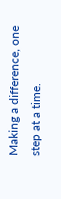Making a difference, one step at a time.